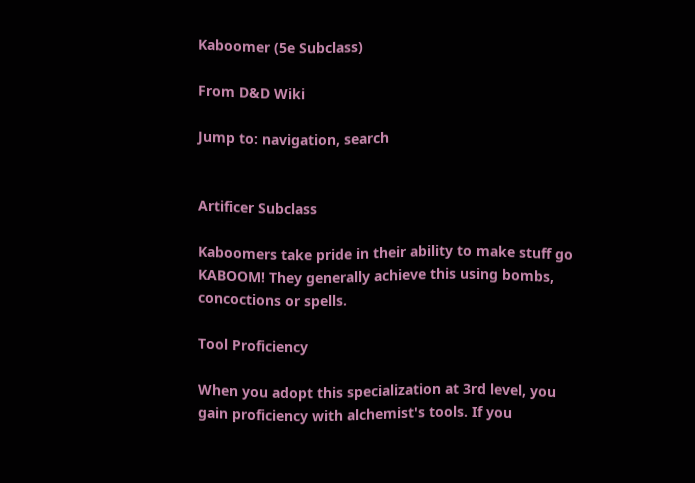Kaboomer (5e Subclass)

From D&D Wiki

Jump to: navigation, search


Artificer Subclass

Kaboomers take pride in their ability to make stuff go KABOOM! They generally achieve this using bombs, concoctions or spells.

Tool Proficiency

When you adopt this specialization at 3rd level, you gain proficiency with alchemist's tools. If you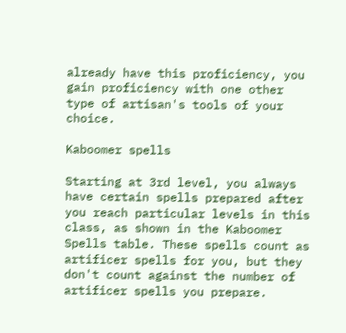already have this proficiency, you gain proficiency with one other type of artisan's tools of your choice.

Kaboomer spells

Starting at 3rd level, you always have certain spells prepared after you reach particular levels in this class, as shown in the Kaboomer Spells table. These spells count as artificer spells for you, but they don't count against the number of artificer spells you prepare.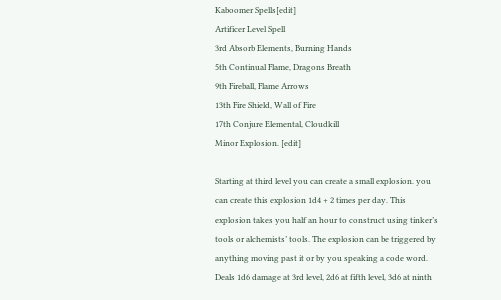Kaboomer Spells[edit]
Artificer Level Spell
3rd Absorb Elements, Burning Hands
5th Continual Flame, Dragons Breath
9th Fireball, Flame Arrows
13th Fire Shield, Wall of Fire
17th Conjure Elemental, Cloudkill
Minor Explosion. [edit]

Starting at third level you can create a small explosion. you can create this explosion 1d4 + 2 times per day. This explosion takes you half an hour to construct using tinker’s tools or alchemists’ tools. The explosion can be triggered by anything moving past it or by you speaking a code word. Deals 1d6 damage at 3rd level, 2d6 at fifth level, 3d6 at ninth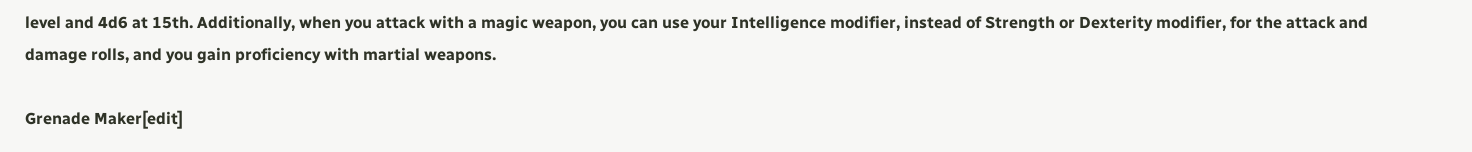level and 4d6 at 15th. Additionally, when you attack with a magic weapon, you can use your Intelligence modifier, instead of Strength or Dexterity modifier, for the attack and damage rolls, and you gain proficiency with martial weapons.

Grenade Maker[edit]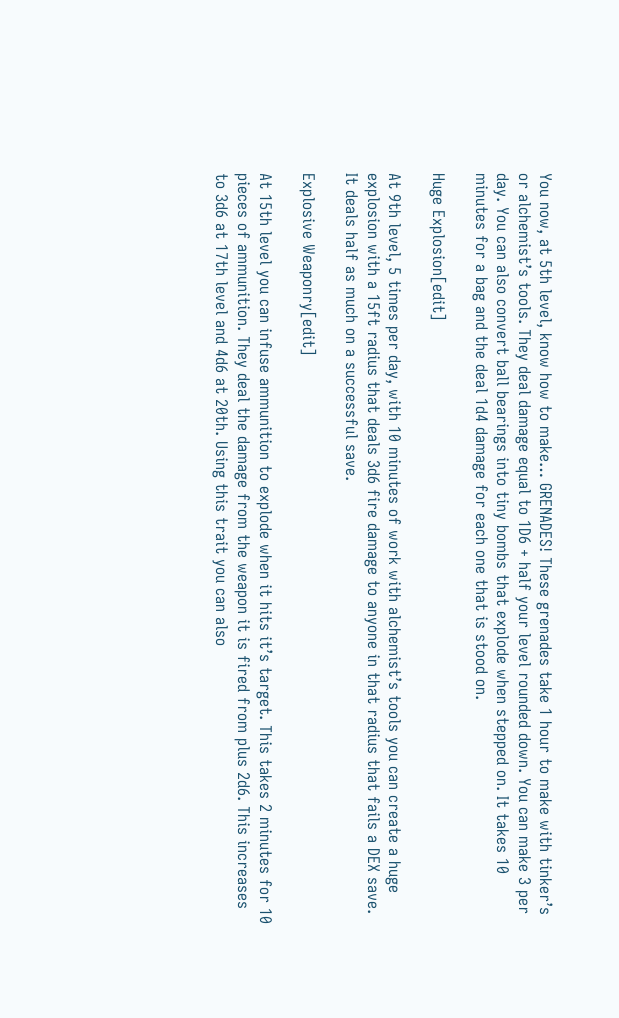You now, at 5th level, know how to make… GRENADES! These grenades take 1 hour to make with tinker’s or alchemist’s tools. They deal damage equal to 1D6 + half your level rounded down. You can make 3 per day. You can also convert ball bearings into tiny bombs that explode when stepped on. It takes 10 minutes for a bag and the deal 1d4 damage for each one that is stood on.

Huge Explosion[edit]

At 9th level, 5 times per day, with 10 minutes of work with alchemist’s tools you can create a huge explosion with a 15ft radius that deals 3d6 fire damage to anyone in that radius that fails a DEX save. It deals half as much on a successful save.

Explosive Weaponry[edit]

At 15th level you can infuse ammunition to explode when it hits it’s target. This takes 2 minutes for 10 pieces of ammunition. They deal the damage from the weapon it is fired from plus 2d6. This increases to 3d6 at 17th level and 4d6 at 20th. Using this trait you can also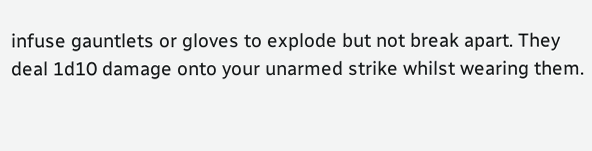infuse gauntlets or gloves to explode but not break apart. They deal 1d10 damage onto your unarmed strike whilst wearing them.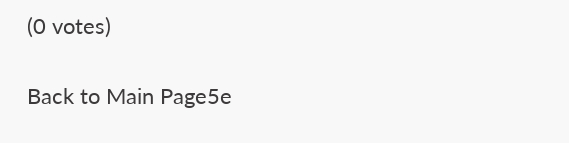(0 votes)

Back to Main Page5e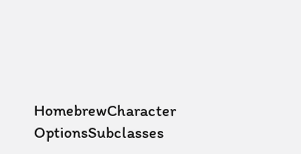HomebrewCharacter OptionsSubclasses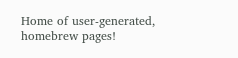Home of user-generated,
homebrew pages!